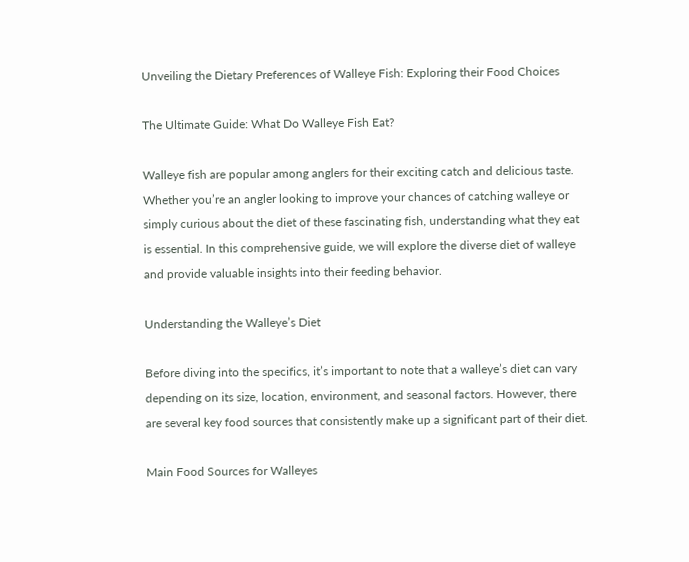Unveiling the Dietary Preferences of Walleye Fish: Exploring their Food Choices

The Ultimate Guide: What Do Walleye Fish Eat?

Walleye fish are popular among anglers for their exciting catch and delicious taste. Whether you’re an angler looking to improve your chances of catching walleye or simply curious about the diet of these fascinating fish, understanding what they eat is essential. In this comprehensive guide, we will explore the diverse diet of walleye and provide valuable insights into their feeding behavior.

Understanding the Walleye’s Diet

Before diving into the specifics, it’s important to note that a walleye’s diet can vary depending on its size, location, environment, and seasonal factors. However, there are several key food sources that consistently make up a significant part of their diet.

Main Food Sources for Walleyes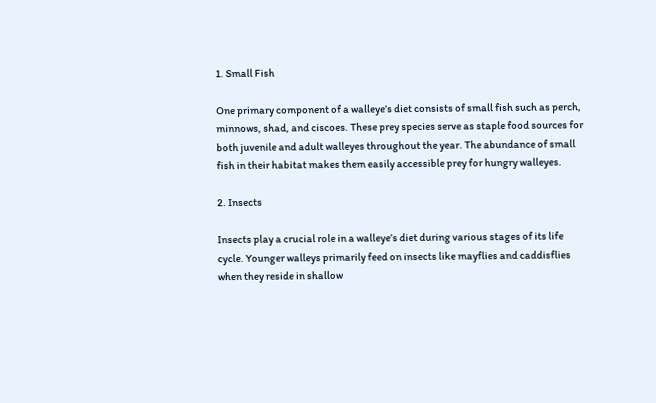1. Small Fish

One primary component of a walleye’s diet consists of small fish such as perch, minnows, shad, and ciscoes. These prey species serve as staple food sources for both juvenile and adult walleyes throughout the year. The abundance of small fish in their habitat makes them easily accessible prey for hungry walleyes.

2. Insects

Insects play a crucial role in a walleye’s diet during various stages of its life cycle. Younger walleys primarily feed on insects like mayflies and caddisflies when they reside in shallow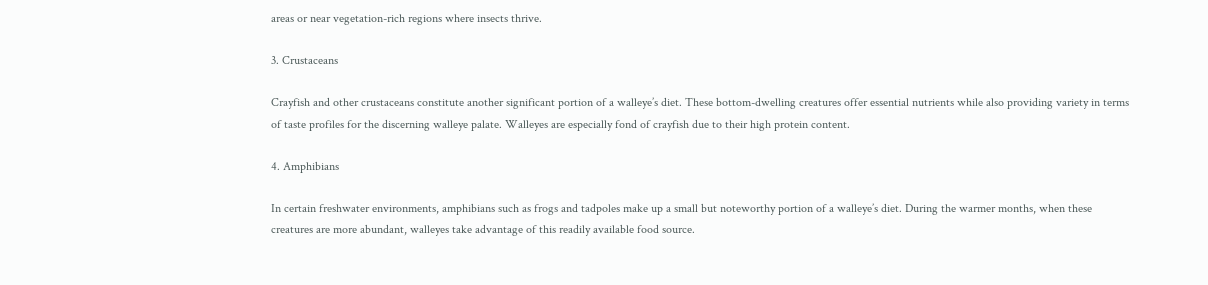areas or near vegetation-rich regions where insects thrive.

3. Crustaceans

Crayfish and other crustaceans constitute another significant portion of a walleye’s diet. These bottom-dwelling creatures offer essential nutrients while also providing variety in terms of taste profiles for the discerning walleye palate. Walleyes are especially fond of crayfish due to their high protein content.

4. Amphibians

In certain freshwater environments, amphibians such as frogs and tadpoles make up a small but noteworthy portion of a walleye’s diet. During the warmer months, when these creatures are more abundant, walleyes take advantage of this readily available food source.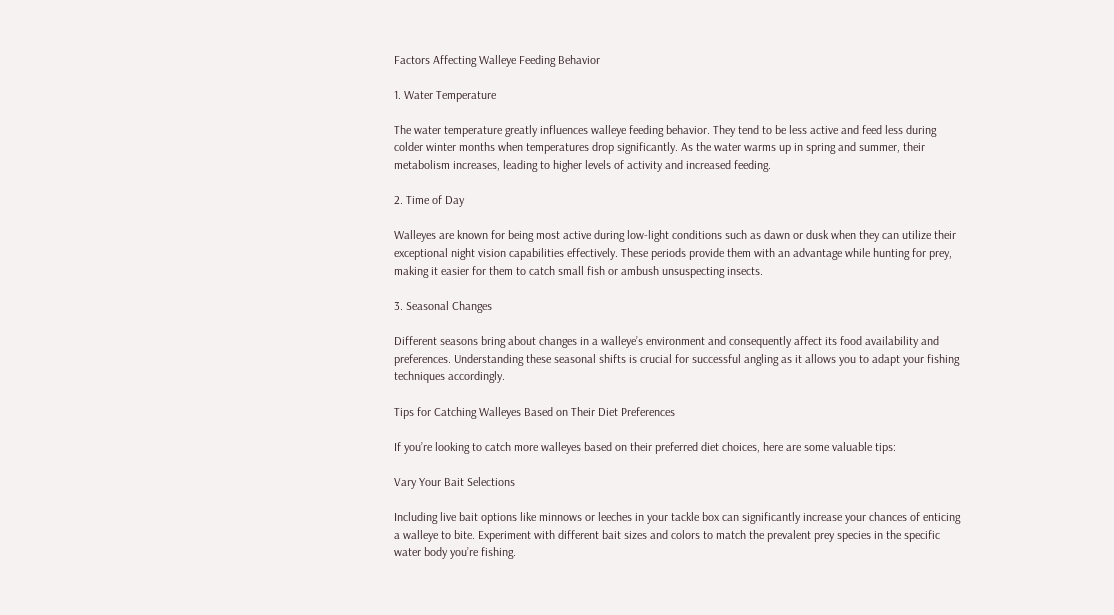Factors Affecting Walleye Feeding Behavior

1. Water Temperature

The water temperature greatly influences walleye feeding behavior. They tend to be less active and feed less during colder winter months when temperatures drop significantly. As the water warms up in spring and summer, their metabolism increases, leading to higher levels of activity and increased feeding.

2. Time of Day

Walleyes are known for being most active during low-light conditions such as dawn or dusk when they can utilize their exceptional night vision capabilities effectively. These periods provide them with an advantage while hunting for prey, making it easier for them to catch small fish or ambush unsuspecting insects.

3. Seasonal Changes

Different seasons bring about changes in a walleye’s environment and consequently affect its food availability and preferences. Understanding these seasonal shifts is crucial for successful angling as it allows you to adapt your fishing techniques accordingly.

Tips for Catching Walleyes Based on Their Diet Preferences

If you’re looking to catch more walleyes based on their preferred diet choices, here are some valuable tips:

Vary Your Bait Selections

Including live bait options like minnows or leeches in your tackle box can significantly increase your chances of enticing a walleye to bite. Experiment with different bait sizes and colors to match the prevalent prey species in the specific water body you’re fishing.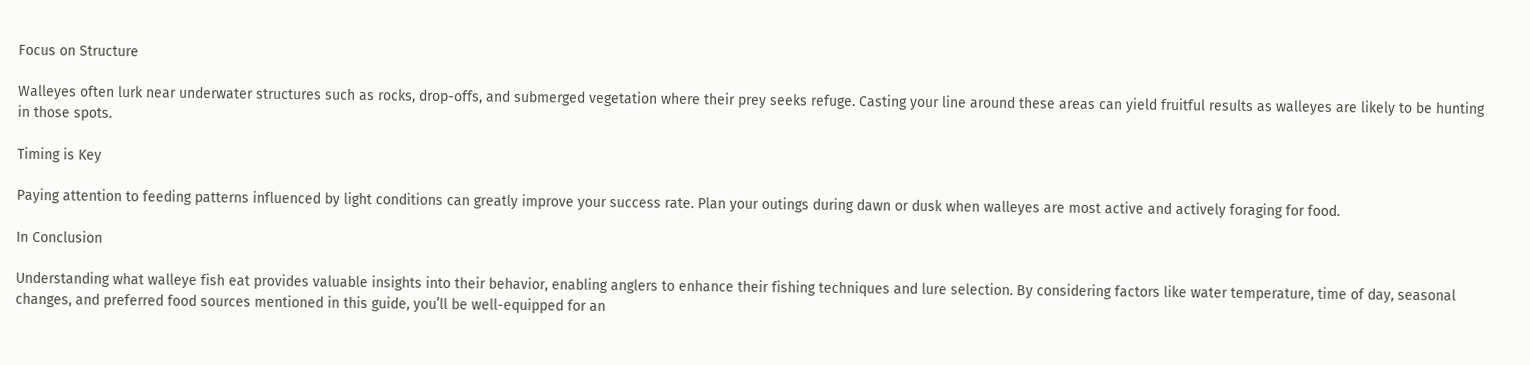Focus on Structure

Walleyes often lurk near underwater structures such as rocks, drop-offs, and submerged vegetation where their prey seeks refuge. Casting your line around these areas can yield fruitful results as walleyes are likely to be hunting in those spots.

Timing is Key

Paying attention to feeding patterns influenced by light conditions can greatly improve your success rate. Plan your outings during dawn or dusk when walleyes are most active and actively foraging for food.

In Conclusion

Understanding what walleye fish eat provides valuable insights into their behavior, enabling anglers to enhance their fishing techniques and lure selection. By considering factors like water temperature, time of day, seasonal changes, and preferred food sources mentioned in this guide, you’ll be well-equipped for an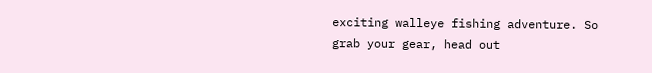exciting walleye fishing adventure. So grab your gear, head out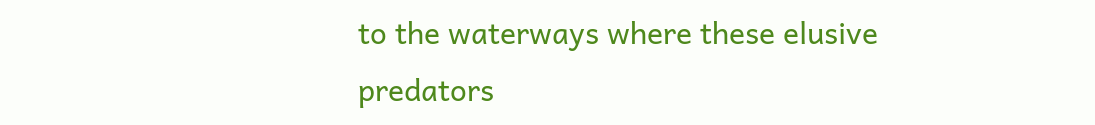to the waterways where these elusive predators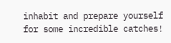inhabit and prepare yourself for some incredible catches!